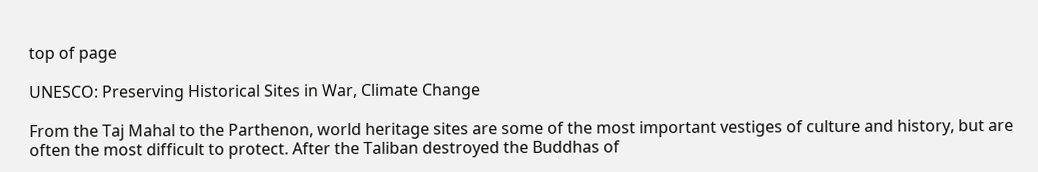top of page

UNESCO: Preserving Historical Sites in War, Climate Change

From the Taj Mahal to the Parthenon, world heritage sites are some of the most important vestiges of culture and history, but are often the most difficult to protect. After the Taliban destroyed the Buddhas of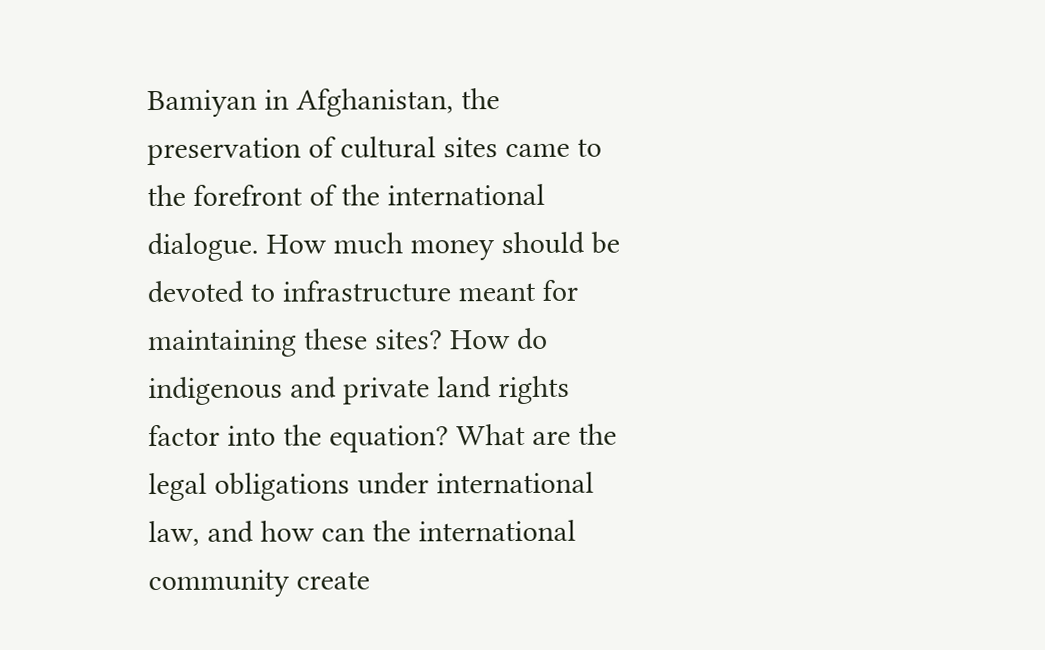Bamiyan in Afghanistan, the preservation of cultural sites came to the forefront of the international dialogue. How much money should be devoted to infrastructure meant for maintaining these sites? How do indigenous and private land rights factor into the equation? What are the legal obligations under international law, and how can the international community create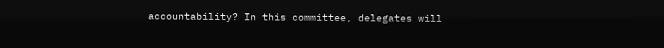accountability? In this committee, delegates will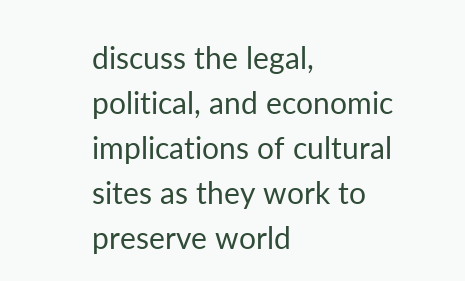discuss the legal, political, and economic implications of cultural sites as they work to preserve world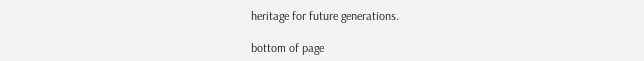heritage for future generations.

bottom of page